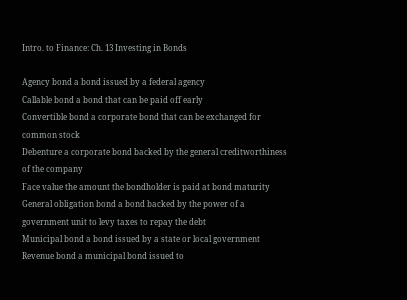Intro. to Finance: Ch. 13 Investing in Bonds

Agency bond a bond issued by a federal agency
Callable bond a bond that can be paid off early
Convertible bond a corporate bond that can be exchanged for common stock
Debenture a corporate bond backed by the general creditworthiness of the company
Face value the amount the bondholder is paid at bond maturity
General obligation bond a bond backed by the power of a government unit to levy taxes to repay the debt
Municipal bond a bond issued by a state or local government
Revenue bond a municipal bond issued to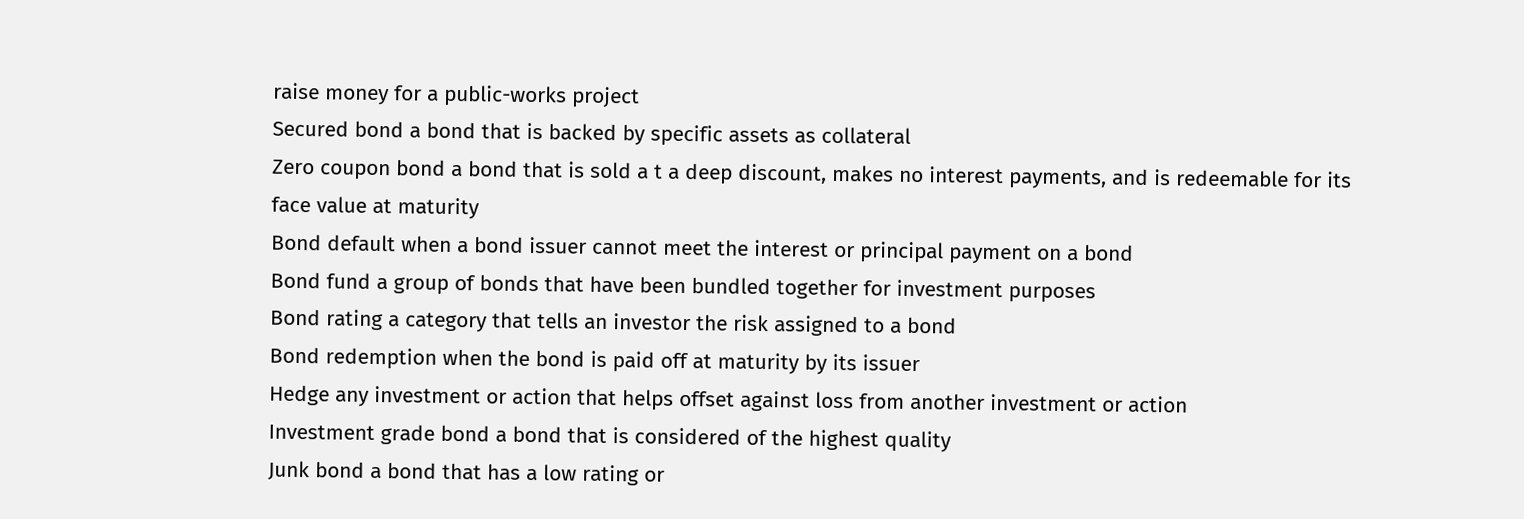raise money for a public-works project
Secured bond a bond that is backed by specific assets as collateral
Zero coupon bond a bond that is sold a t a deep discount, makes no interest payments, and is redeemable for its face value at maturity
Bond default when a bond issuer cannot meet the interest or principal payment on a bond
Bond fund a group of bonds that have been bundled together for investment purposes
Bond rating a category that tells an investor the risk assigned to a bond
Bond redemption when the bond is paid off at maturity by its issuer
Hedge any investment or action that helps offset against loss from another investment or action
Investment grade bond a bond that is considered of the highest quality
Junk bond a bond that has a low rating or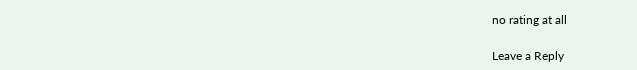no rating at all

Leave a Reply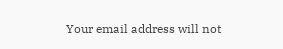Your email address will not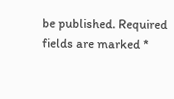be published. Required fields are marked *